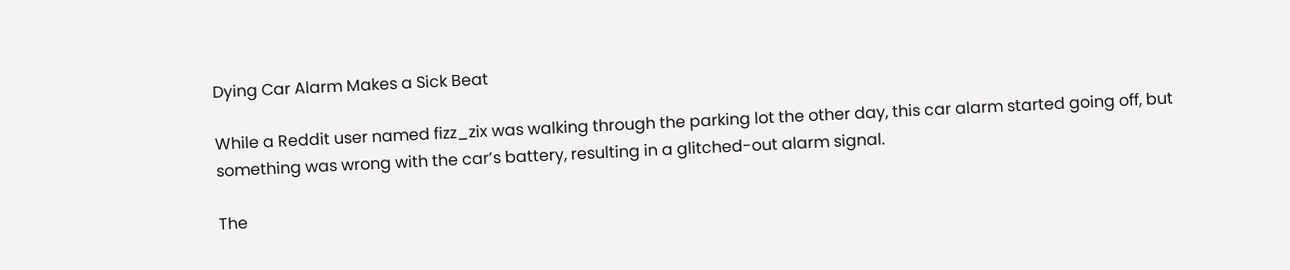Dying Car Alarm Makes a Sick Beat

While a Reddit user named fizz_zix was walking through the parking lot the other day, this car alarm started going off, but something was wrong with the car’s battery, resulting in a glitched-out alarm signal.

The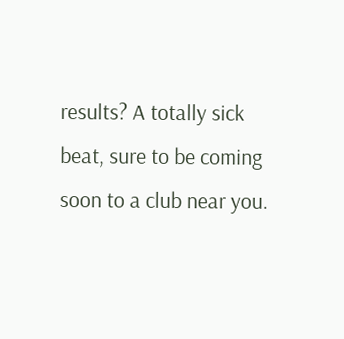results? A totally sick beat, sure to be coming soon to a club near you.